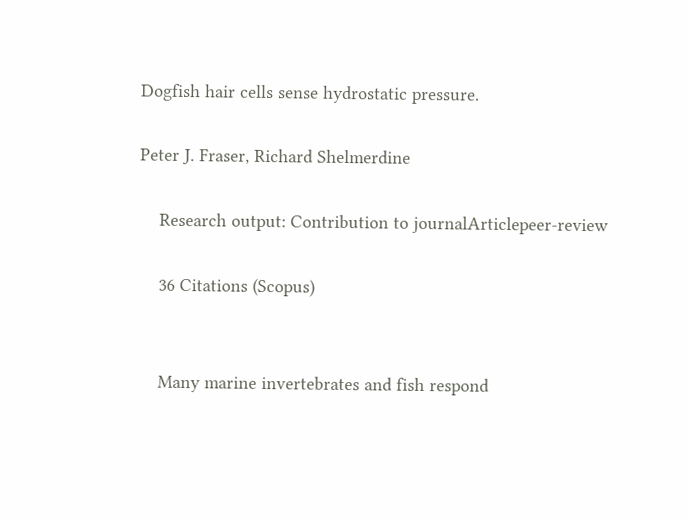Dogfish hair cells sense hydrostatic pressure.

Peter J. Fraser, Richard Shelmerdine

    Research output: Contribution to journalArticlepeer-review

    36 Citations (Scopus)


    Many marine invertebrates and fish respond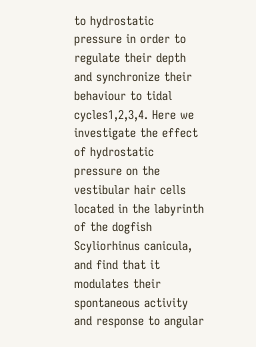to hydrostatic pressure in order to regulate their depth and synchronize their behaviour to tidal cycles1,2,3,4. Here we investigate the effect of hydrostatic pressure on the vestibular hair cells located in the labyrinth of the dogfish Scyliorhinus canicula, and find that it modulates their spontaneous activity and response to angular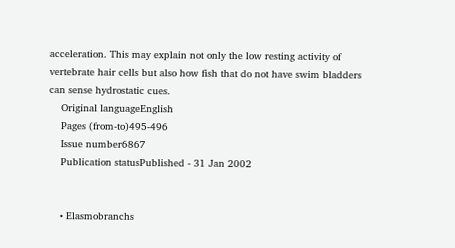acceleration. This may explain not only the low resting activity of vertebrate hair cells but also how fish that do not have swim bladders can sense hydrostatic cues.
    Original languageEnglish
    Pages (from-to)495-496
    Issue number6867
    Publication statusPublished - 31 Jan 2002


    • Elasmobranchs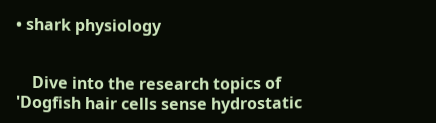• shark physiology


    Dive into the research topics of 'Dogfish hair cells sense hydrostatic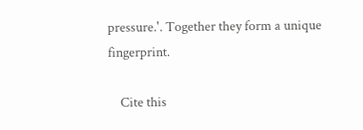pressure.'. Together they form a unique fingerprint.

    Cite this